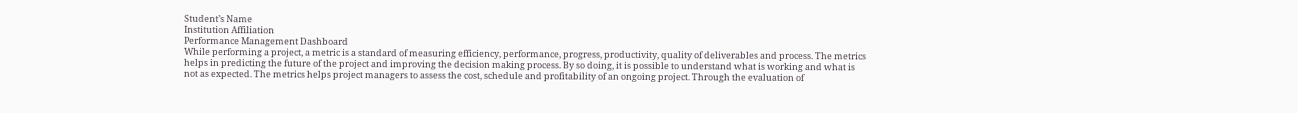Student’s Name
Institution Affiliation
Performance Management Dashboard
While performing a project, a metric is a standard of measuring efficiency, performance, progress, productivity, quality of deliverables and process. The metrics helps in predicting the future of the project and improving the decision making process. By so doing, it is possible to understand what is working and what is not as expected. The metrics helps project managers to assess the cost, schedule and profitability of an ongoing project. Through the evaluation of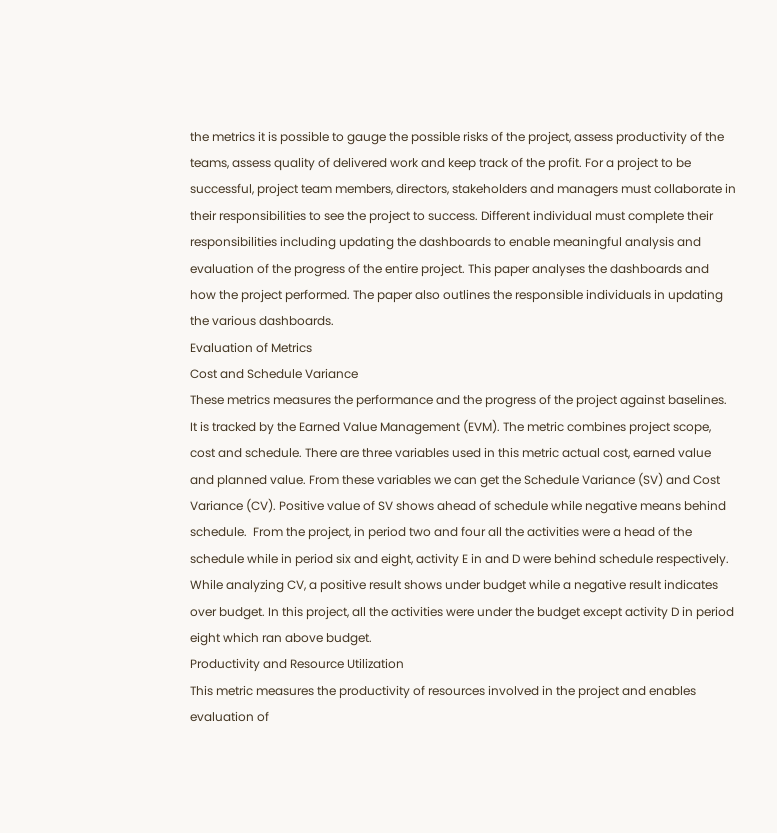the metrics it is possible to gauge the possible risks of the project, assess productivity of the teams, assess quality of delivered work and keep track of the profit. For a project to be successful, project team members, directors, stakeholders and managers must collaborate in their responsibilities to see the project to success. Different individual must complete their responsibilities including updating the dashboards to enable meaningful analysis and evaluation of the progress of the entire project. This paper analyses the dashboards and how the project performed. The paper also outlines the responsible individuals in updating the various dashboards.
Evaluation of Metrics
Cost and Schedule Variance
These metrics measures the performance and the progress of the project against baselines. It is tracked by the Earned Value Management (EVM). The metric combines project scope, cost and schedule. There are three variables used in this metric actual cost, earned value and planned value. From these variables we can get the Schedule Variance (SV) and Cost Variance (CV). Positive value of SV shows ahead of schedule while negative means behind schedule.  From the project, in period two and four all the activities were a head of the schedule while in period six and eight, activity E in and D were behind schedule respectively. While analyzing CV, a positive result shows under budget while a negative result indicates over budget. In this project, all the activities were under the budget except activity D in period eight which ran above budget.
Productivity and Resource Utilization
This metric measures the productivity of resources involved in the project and enables evaluation of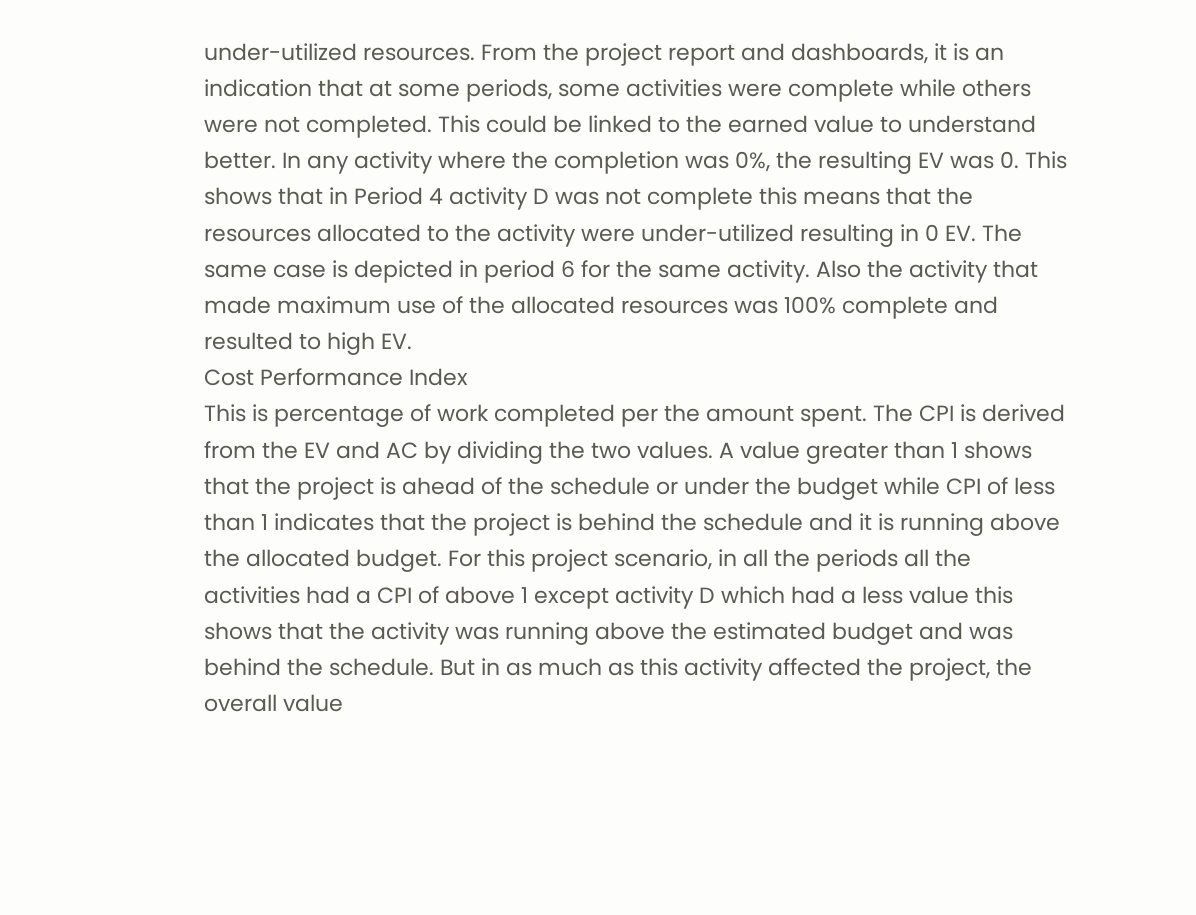under-utilized resources. From the project report and dashboards, it is an indication that at some periods, some activities were complete while others were not completed. This could be linked to the earned value to understand better. In any activity where the completion was 0%, the resulting EV was 0. This shows that in Period 4 activity D was not complete this means that the resources allocated to the activity were under-utilized resulting in 0 EV. The same case is depicted in period 6 for the same activity. Also the activity that made maximum use of the allocated resources was 100% complete and resulted to high EV.
Cost Performance Index
This is percentage of work completed per the amount spent. The CPI is derived from the EV and AC by dividing the two values. A value greater than 1 shows that the project is ahead of the schedule or under the budget while CPI of less than 1 indicates that the project is behind the schedule and it is running above the allocated budget. For this project scenario, in all the periods all the activities had a CPI of above 1 except activity D which had a less value this shows that the activity was running above the estimated budget and was behind the schedule. But in as much as this activity affected the project, the overall value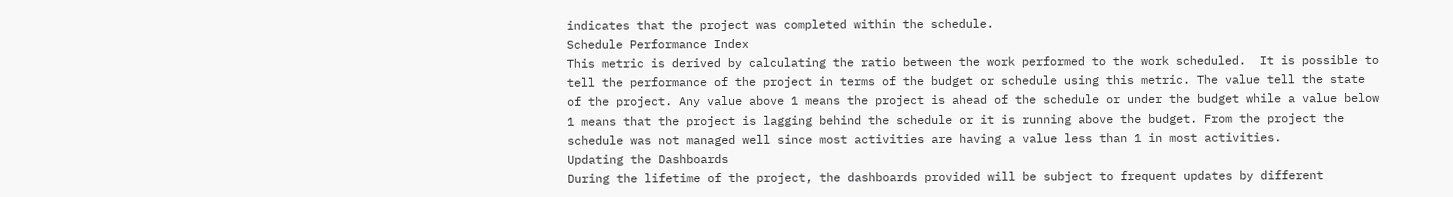indicates that the project was completed within the schedule.
Schedule Performance Index
This metric is derived by calculating the ratio between the work performed to the work scheduled.  It is possible to tell the performance of the project in terms of the budget or schedule using this metric. The value tell the state of the project. Any value above 1 means the project is ahead of the schedule or under the budget while a value below 1 means that the project is lagging behind the schedule or it is running above the budget. From the project the schedule was not managed well since most activities are having a value less than 1 in most activities.
Updating the Dashboards
During the lifetime of the project, the dashboards provided will be subject to frequent updates by different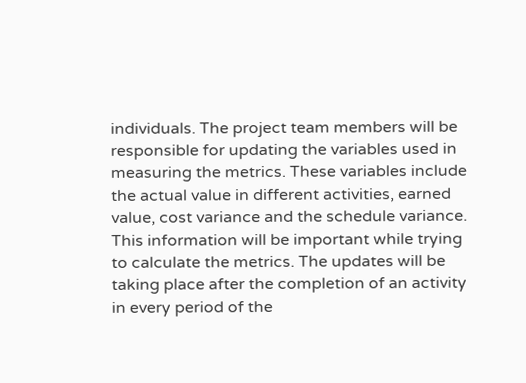individuals. The project team members will be responsible for updating the variables used in measuring the metrics. These variables include the actual value in different activities, earned value, cost variance and the schedule variance. This information will be important while trying to calculate the metrics. The updates will be taking place after the completion of an activity in every period of the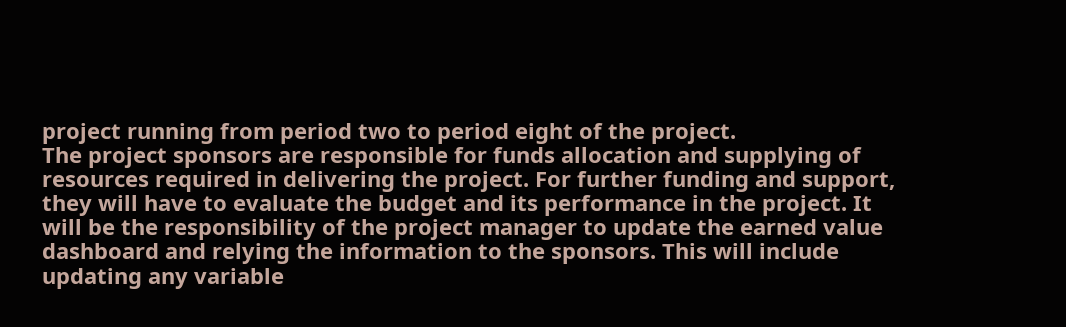project running from period two to period eight of the project.
The project sponsors are responsible for funds allocation and supplying of resources required in delivering the project. For further funding and support, they will have to evaluate the budget and its performance in the project. It will be the responsibility of the project manager to update the earned value dashboard and relying the information to the sponsors. This will include updating any variable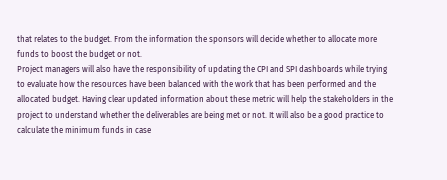that relates to the budget. From the information the sponsors will decide whether to allocate more funds to boost the budget or not.
Project managers will also have the responsibility of updating the CPI and SPI dashboards while trying to evaluate how the resources have been balanced with the work that has been performed and the allocated budget. Having clear updated information about these metric will help the stakeholders in the project to understand whether the deliverables are being met or not. It will also be a good practice to calculate the minimum funds in case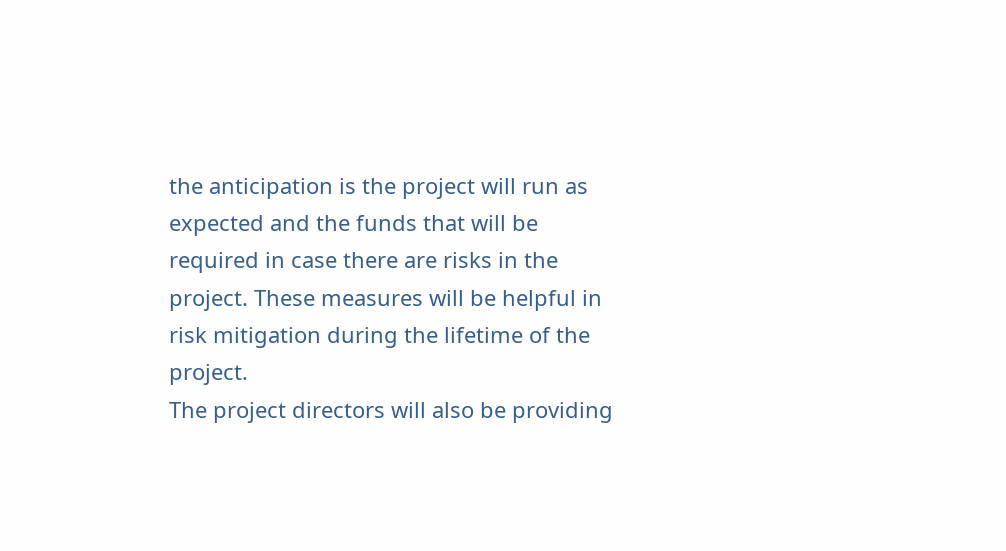the anticipation is the project will run as expected and the funds that will be required in case there are risks in the project. These measures will be helpful in risk mitigation during the lifetime of the project.
The project directors will also be providing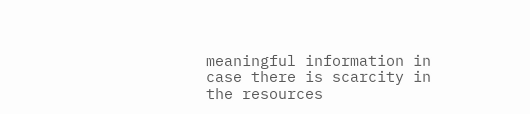meaningful information in case there is scarcity in the resources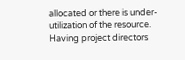allocated or there is under-utilization of the resource. Having project directors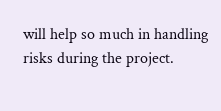will help so much in handling risks during the project.